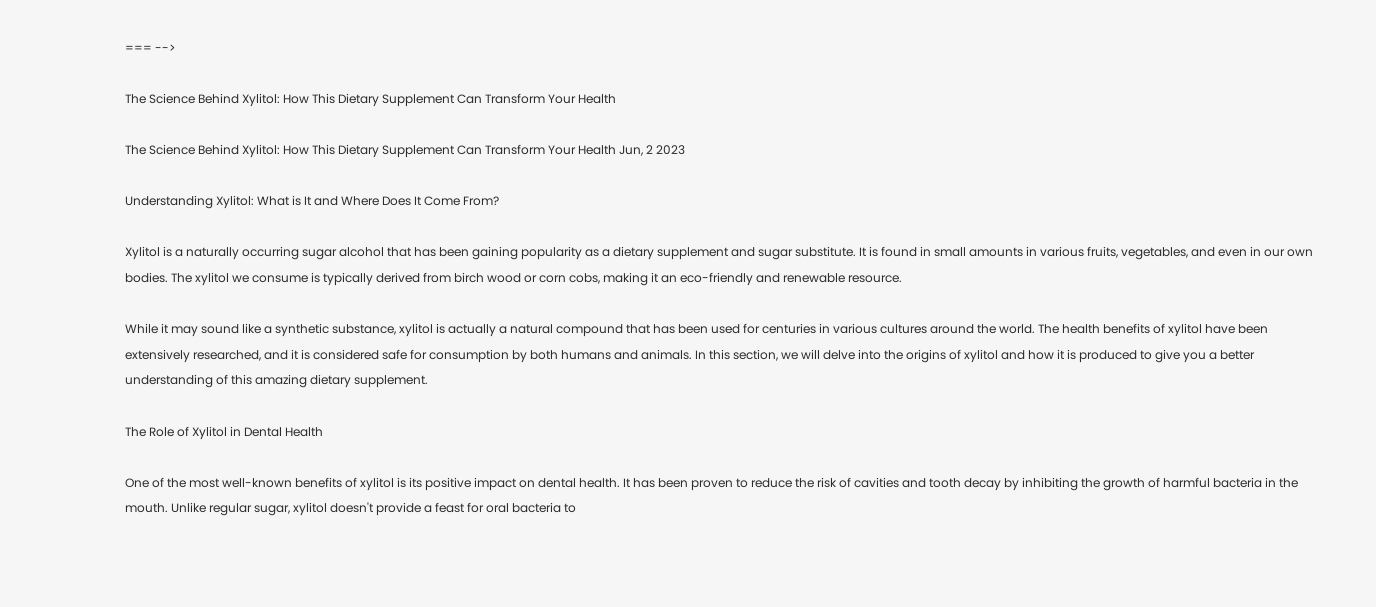=== -->

The Science Behind Xylitol: How This Dietary Supplement Can Transform Your Health

The Science Behind Xylitol: How This Dietary Supplement Can Transform Your Health Jun, 2 2023

Understanding Xylitol: What is It and Where Does It Come From?

Xylitol is a naturally occurring sugar alcohol that has been gaining popularity as a dietary supplement and sugar substitute. It is found in small amounts in various fruits, vegetables, and even in our own bodies. The xylitol we consume is typically derived from birch wood or corn cobs, making it an eco-friendly and renewable resource.

While it may sound like a synthetic substance, xylitol is actually a natural compound that has been used for centuries in various cultures around the world. The health benefits of xylitol have been extensively researched, and it is considered safe for consumption by both humans and animals. In this section, we will delve into the origins of xylitol and how it is produced to give you a better understanding of this amazing dietary supplement.

The Role of Xylitol in Dental Health

One of the most well-known benefits of xylitol is its positive impact on dental health. It has been proven to reduce the risk of cavities and tooth decay by inhibiting the growth of harmful bacteria in the mouth. Unlike regular sugar, xylitol doesn't provide a feast for oral bacteria to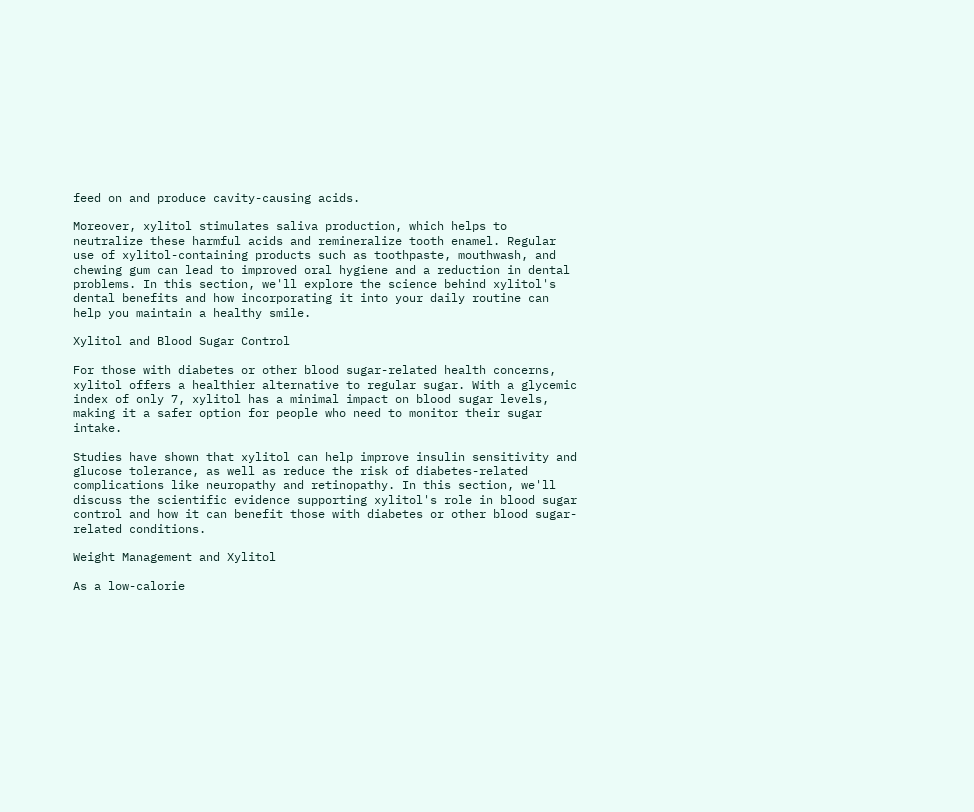feed on and produce cavity-causing acids.

Moreover, xylitol stimulates saliva production, which helps to neutralize these harmful acids and remineralize tooth enamel. Regular use of xylitol-containing products such as toothpaste, mouthwash, and chewing gum can lead to improved oral hygiene and a reduction in dental problems. In this section, we'll explore the science behind xylitol's dental benefits and how incorporating it into your daily routine can help you maintain a healthy smile.

Xylitol and Blood Sugar Control

For those with diabetes or other blood sugar-related health concerns, xylitol offers a healthier alternative to regular sugar. With a glycemic index of only 7, xylitol has a minimal impact on blood sugar levels, making it a safer option for people who need to monitor their sugar intake.

Studies have shown that xylitol can help improve insulin sensitivity and glucose tolerance, as well as reduce the risk of diabetes-related complications like neuropathy and retinopathy. In this section, we'll discuss the scientific evidence supporting xylitol's role in blood sugar control and how it can benefit those with diabetes or other blood sugar-related conditions.

Weight Management and Xylitol

As a low-calorie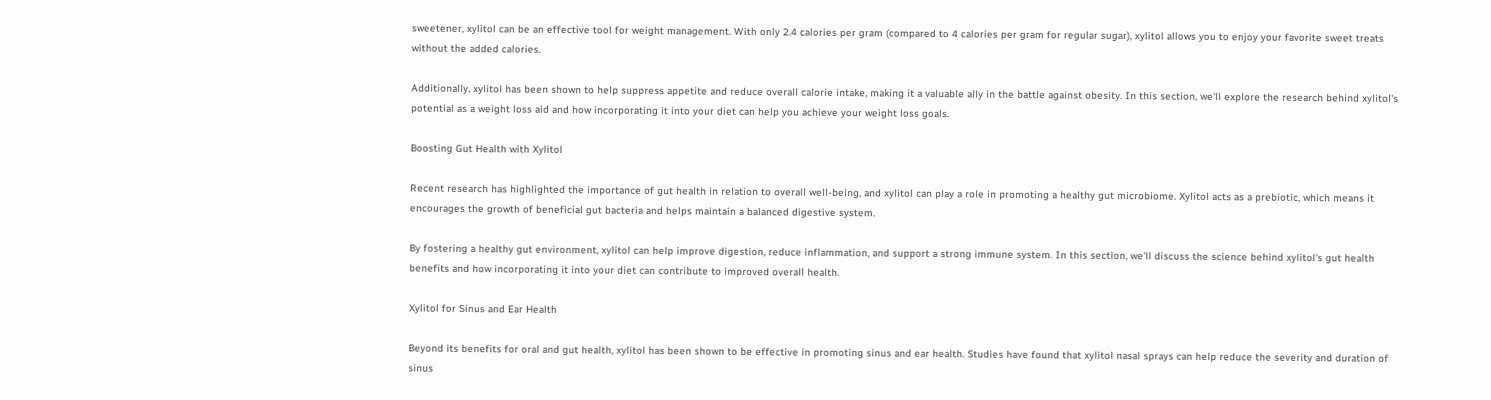sweetener, xylitol can be an effective tool for weight management. With only 2.4 calories per gram (compared to 4 calories per gram for regular sugar), xylitol allows you to enjoy your favorite sweet treats without the added calories.

Additionally, xylitol has been shown to help suppress appetite and reduce overall calorie intake, making it a valuable ally in the battle against obesity. In this section, we'll explore the research behind xylitol's potential as a weight loss aid and how incorporating it into your diet can help you achieve your weight loss goals.

Boosting Gut Health with Xylitol

Recent research has highlighted the importance of gut health in relation to overall well-being, and xylitol can play a role in promoting a healthy gut microbiome. Xylitol acts as a prebiotic, which means it encourages the growth of beneficial gut bacteria and helps maintain a balanced digestive system.

By fostering a healthy gut environment, xylitol can help improve digestion, reduce inflammation, and support a strong immune system. In this section, we'll discuss the science behind xylitol's gut health benefits and how incorporating it into your diet can contribute to improved overall health.

Xylitol for Sinus and Ear Health

Beyond its benefits for oral and gut health, xylitol has been shown to be effective in promoting sinus and ear health. Studies have found that xylitol nasal sprays can help reduce the severity and duration of sinus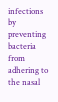infections by preventing bacteria from adhering to the nasal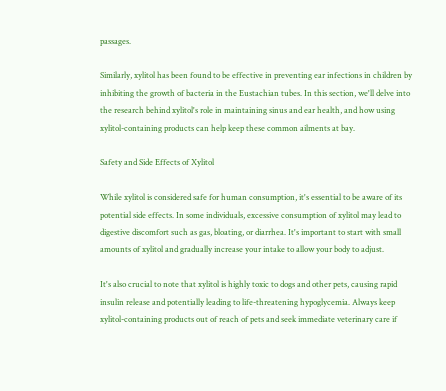passages.

Similarly, xylitol has been found to be effective in preventing ear infections in children by inhibiting the growth of bacteria in the Eustachian tubes. In this section, we'll delve into the research behind xylitol's role in maintaining sinus and ear health, and how using xylitol-containing products can help keep these common ailments at bay.

Safety and Side Effects of Xylitol

While xylitol is considered safe for human consumption, it's essential to be aware of its potential side effects. In some individuals, excessive consumption of xylitol may lead to digestive discomfort such as gas, bloating, or diarrhea. It's important to start with small amounts of xylitol and gradually increase your intake to allow your body to adjust.

It's also crucial to note that xylitol is highly toxic to dogs and other pets, causing rapid insulin release and potentially leading to life-threatening hypoglycemia. Always keep xylitol-containing products out of reach of pets and seek immediate veterinary care if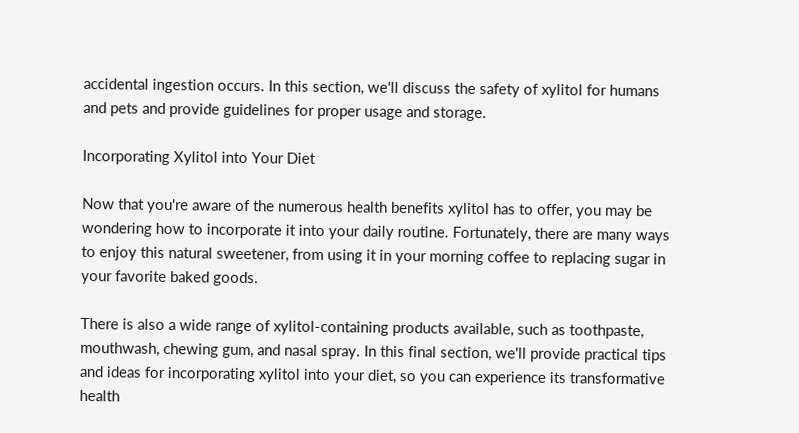accidental ingestion occurs. In this section, we'll discuss the safety of xylitol for humans and pets and provide guidelines for proper usage and storage.

Incorporating Xylitol into Your Diet

Now that you're aware of the numerous health benefits xylitol has to offer, you may be wondering how to incorporate it into your daily routine. Fortunately, there are many ways to enjoy this natural sweetener, from using it in your morning coffee to replacing sugar in your favorite baked goods.

There is also a wide range of xylitol-containing products available, such as toothpaste, mouthwash, chewing gum, and nasal spray. In this final section, we'll provide practical tips and ideas for incorporating xylitol into your diet, so you can experience its transformative health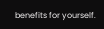benefits for yourself.